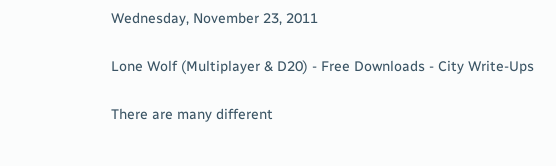Wednesday, November 23, 2011

Lone Wolf (Multiplayer & D20) - Free Downloads - City Write-Ups

There are many different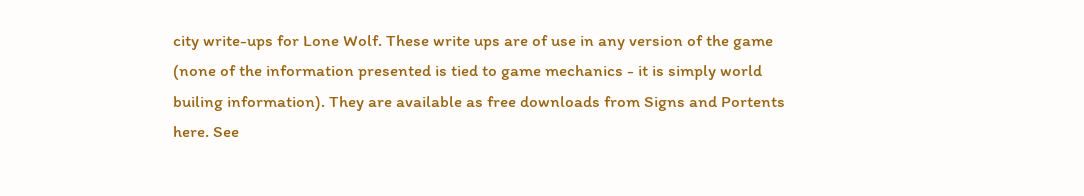city write-ups for Lone Wolf. These write ups are of use in any version of the game (none of the information presented is tied to game mechanics - it is simply world builing information). They are available as free downloads from Signs and Portents here. See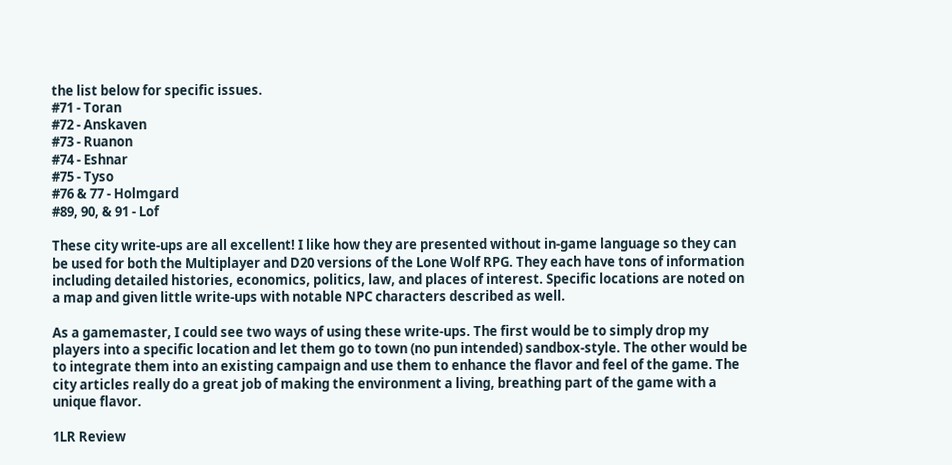the list below for specific issues.
#71 - Toran
#72 - Anskaven
#73 - Ruanon
#74 - Eshnar
#75 - Tyso
#76 & 77 - Holmgard
#89, 90, & 91 - Lof

These city write-ups are all excellent! I like how they are presented without in-game language so they can be used for both the Multiplayer and D20 versions of the Lone Wolf RPG. They each have tons of information including detailed histories, economics, politics, law, and places of interest. Specific locations are noted on a map and given little write-ups with notable NPC characters described as well.

As a gamemaster, I could see two ways of using these write-ups. The first would be to simply drop my players into a specific location and let them go to town (no pun intended) sandbox-style. The other would be to integrate them into an existing campaign and use them to enhance the flavor and feel of the game. The city articles really do a great job of making the environment a living, breathing part of the game with a unique flavor.

1LR Review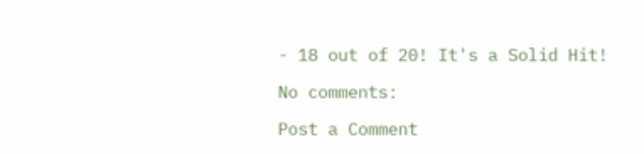- 18 out of 20! It's a Solid Hit!

No comments:

Post a Comment